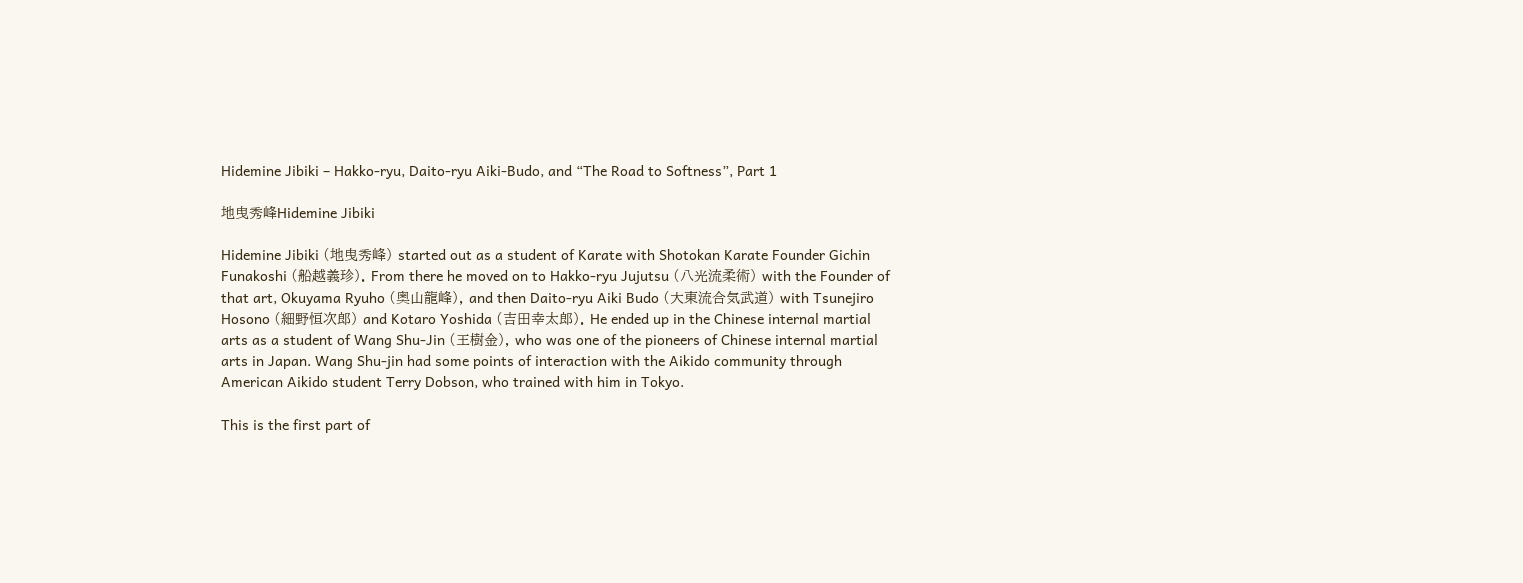Hidemine Jibiki – Hakko-ryu, Daito-ryu Aiki-Budo, and “The Road to Softness”, Part 1

地曳秀峰Hidemine Jibiki

Hidemine Jibiki (地曳秀峰) started out as a student of Karate with Shotokan Karate Founder Gichin Funakoshi (船越義珍). From there he moved on to Hakko-ryu Jujutsu (八光流柔術) with the Founder of that art, Okuyama Ryuho (奥山龍峰), and then Daito-ryu Aiki Budo (大東流合気武道) with Tsunejiro Hosono (細野恒次郎) and Kotaro Yoshida (吉田幸太郎). He ended up in the Chinese internal martial arts as a student of Wang Shu-Jin (王樹金), who was one of the pioneers of Chinese internal martial arts in Japan. Wang Shu-jin had some points of interaction with the Aikido community through American Aikido student Terry Dobson, who trained with him in Tokyo.

This is the first part of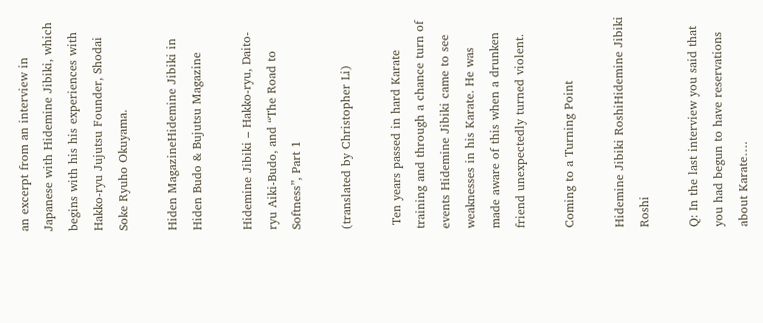an excerpt from an interview in Japanese with Hidemine Jibiki, which begins with his his experiences with Hakko-ryu Jujutsu Founder, Shodai Soke Ryuho Okuyama.

Hiden MagazineHidemine Jibiki in Hiden Budo & Bujutsu Magazine

Hidemine Jibiki – Hakko-ryu, Daito-ryu Aiki-Budo, and “The Road to Softness”, Part 1

(translated by Christopher Li)

 Ten years passed in hard Karate training and through a chance turn of events Hidemine Jibiki came to see weaknesses in his Karate. He was made aware of this when a drunken friend unexpectedly turned violent.

Coming to a Turning Point

Hidemine Jibiki RoshiHidemine Jibiki Roshi

Q: In the last interview you said that you had begun to have reservations about Karate….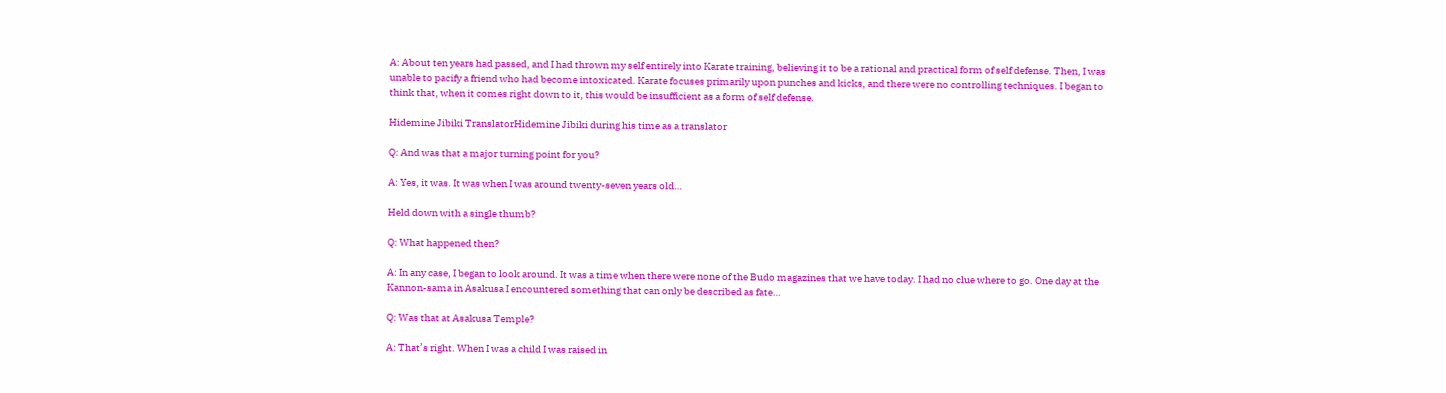A: About ten years had passed, and I had thrown my self entirely into Karate training, believing it to be a rational and practical form of self defense. Then, I was unable to pacify a friend who had become intoxicated. Karate focuses primarily upon punches and kicks, and there were no controlling techniques. I began to think that, when it comes right down to it, this would be insufficient as a form of self defense.

Hidemine Jibiki TranslatorHidemine Jibiki during his time as a translator

Q: And was that a major turning point for you?

A: Yes, it was. It was when I was around twenty-seven years old…

Held down with a single thumb?

Q: What happened then?

A: In any case, I began to look around. It was a time when there were none of the Budo magazines that we have today. I had no clue where to go. One day at the Kannon-sama in Asakusa I encountered something that can only be described as fate…

Q: Was that at Asakusa Temple?

A: That’s right. When I was a child I was raised in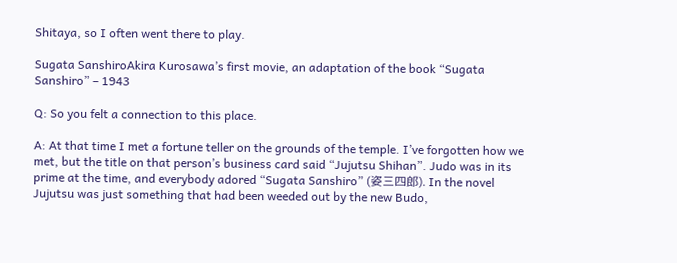Shitaya, so I often went there to play.

Sugata SanshiroAkira Kurosawa’s first movie, an adaptation of the book “Sugata Sanshiro” – 1943

Q: So you felt a connection to this place.

A: At that time I met a fortune teller on the grounds of the temple. I’ve forgotten how we met, but the title on that person’s business card said “Jujutsu Shihan”. Judo was in its prime at the time, and everybody adored “Sugata Sanshiro” (姿三四郎). In the novel Jujutsu was just something that had been weeded out by the new Budo,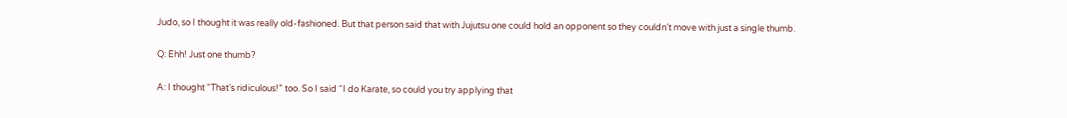Judo, so I thought it was really old-fashioned. But that person said that with Jujutsu one could hold an opponent so they couldn’t move with just a single thumb.

Q: Ehh! Just one thumb?

A: I thought “That’s ridiculous!” too. So I said “I do Karate, so could you try applying that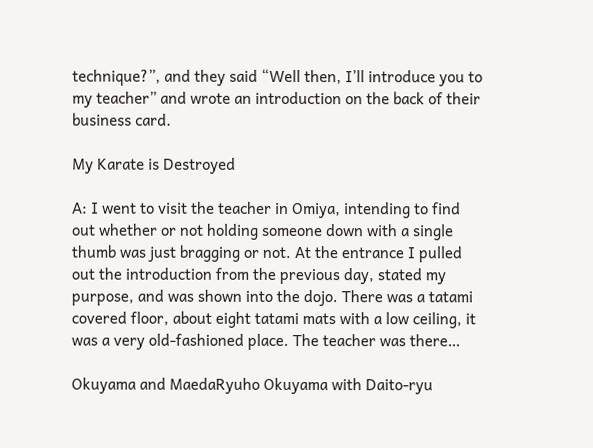technique?”, and they said “Well then, I’ll introduce you to my teacher” and wrote an introduction on the back of their business card.

My Karate is Destroyed

A: I went to visit the teacher in Omiya, intending to find out whether or not holding someone down with a single thumb was just bragging or not. At the entrance I pulled out the introduction from the previous day, stated my purpose, and was shown into the dojo. There was a tatami covered floor, about eight tatami mats with a low ceiling, it was a very old-fashioned place. The teacher was there…

Okuyama and MaedaRyuho Okuyama with Daito-ryu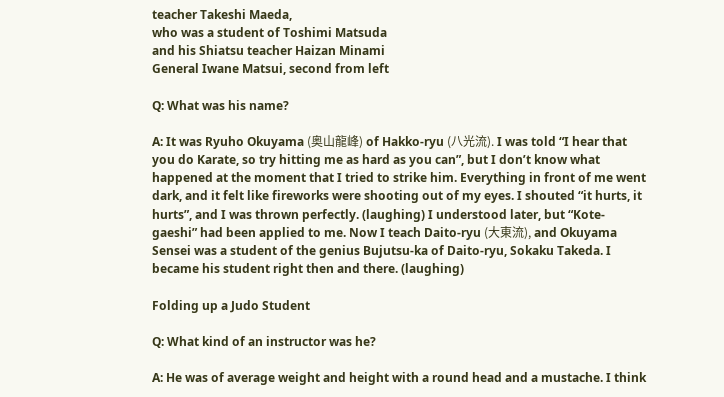teacher Takeshi Maeda,
who was a student of Toshimi Matsuda
and his Shiatsu teacher Haizan Minami
General Iwane Matsui, second from left

Q: What was his name?

A: It was Ryuho Okuyama (奥山龍峰) of Hakko-ryu (八光流). I was told “I hear that you do Karate, so try hitting me as hard as you can”, but I don’t know what happened at the moment that I tried to strike him. Everything in front of me went dark, and it felt like fireworks were shooting out of my eyes. I shouted “it hurts, it hurts”, and I was thrown perfectly. (laughing) I understood later, but “Kote-gaeshi” had been applied to me. Now I teach Daito-ryu (大東流), and Okuyama Sensei was a student of the genius Bujutsu-ka of Daito-ryu, Sokaku Takeda. I became his student right then and there. (laughing)

Folding up a Judo Student

Q: What kind of an instructor was he?

A: He was of average weight and height with a round head and a mustache. I think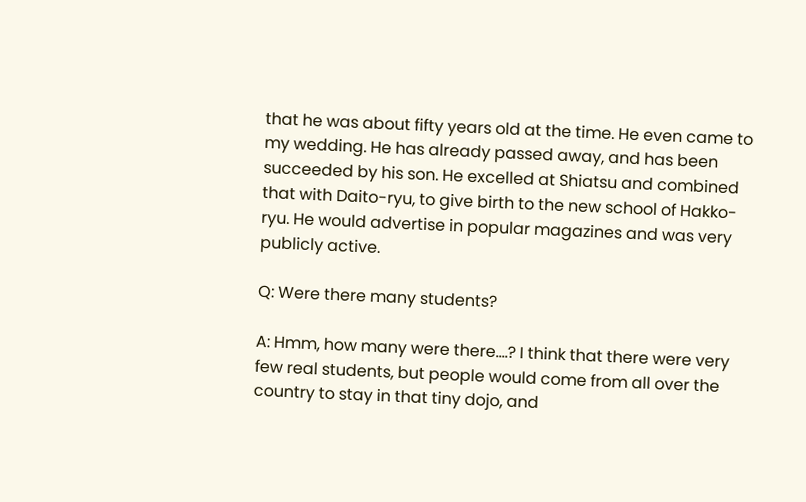that he was about fifty years old at the time. He even came to my wedding. He has already passed away, and has been succeeded by his son. He excelled at Shiatsu and combined that with Daito-ryu, to give birth to the new school of Hakko-ryu. He would advertise in popular magazines and was very publicly active.

Q: Were there many students?

A: Hmm, how many were there….? I think that there were very few real students, but people would come from all over the country to stay in that tiny dojo, and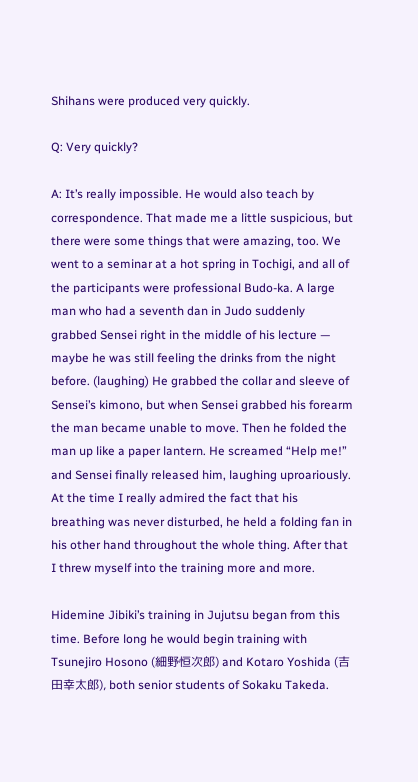Shihans were produced very quickly.

Q: Very quickly?

A: It’s really impossible. He would also teach by correspondence. That made me a little suspicious, but there were some things that were amazing, too. We went to a seminar at a hot spring in Tochigi, and all of the participants were professional Budo-ka. A large man who had a seventh dan in Judo suddenly grabbed Sensei right in the middle of his lecture — maybe he was still feeling the drinks from the night before. (laughing) He grabbed the collar and sleeve of Sensei’s kimono, but when Sensei grabbed his forearm the man became unable to move. Then he folded the man up like a paper lantern. He screamed “Help me!” and Sensei finally released him, laughing uproariously. At the time I really admired the fact that his breathing was never disturbed, he held a folding fan in his other hand throughout the whole thing. After that I threw myself into the training more and more.

Hidemine Jibiki’s training in Jujutsu began from this time. Before long he would begin training with Tsunejiro Hosono (細野恒次郎) and Kotaro Yoshida (吉田幸太郎), both senior students of Sokaku Takeda.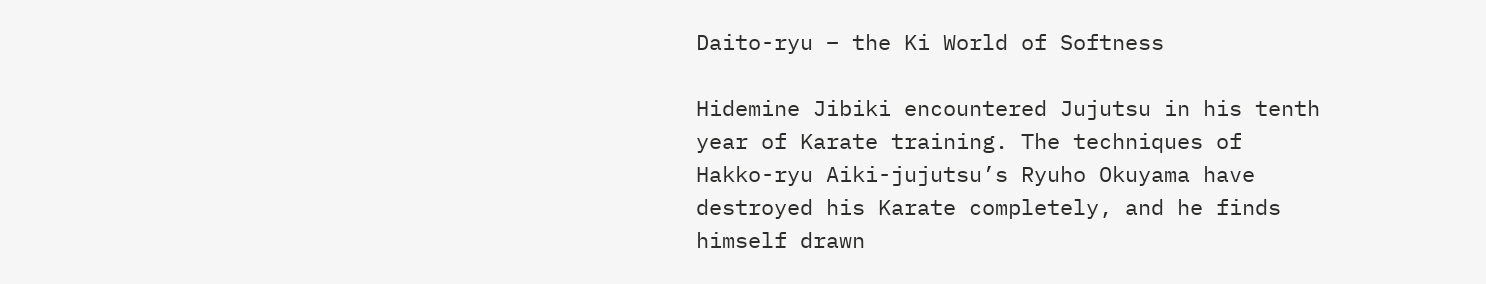Daito-ryu – the Ki World of Softness

Hidemine Jibiki encountered Jujutsu in his tenth year of Karate training. The techniques of Hakko-ryu Aiki-jujutsu’s Ryuho Okuyama have destroyed his Karate completely, and he finds himself drawn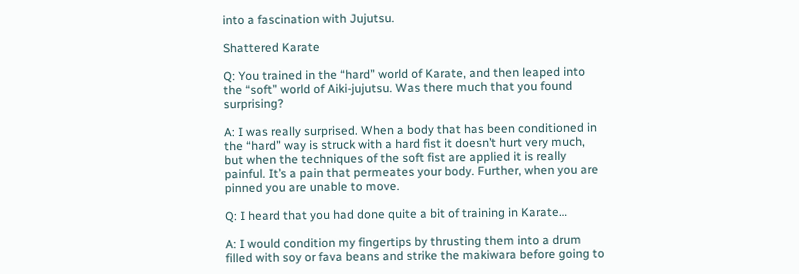into a fascination with Jujutsu.

Shattered Karate

Q: You trained in the “hard” world of Karate, and then leaped into the “soft” world of Aiki-jujutsu. Was there much that you found surprising?

A: I was really surprised. When a body that has been conditioned in the “hard” way is struck with a hard fist it doesn’t hurt very much, but when the techniques of the soft fist are applied it is really painful. It’s a pain that permeates your body. Further, when you are pinned you are unable to move.

Q: I heard that you had done quite a bit of training in Karate…

A: I would condition my fingertips by thrusting them into a drum filled with soy or fava beans and strike the makiwara before going to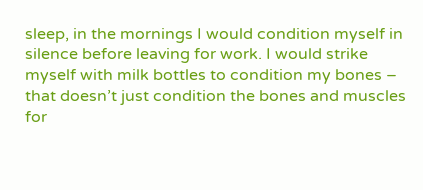sleep, in the mornings I would condition myself in silence before leaving for work. I would strike myself with milk bottles to condition my bones – that doesn’t just condition the bones and muscles for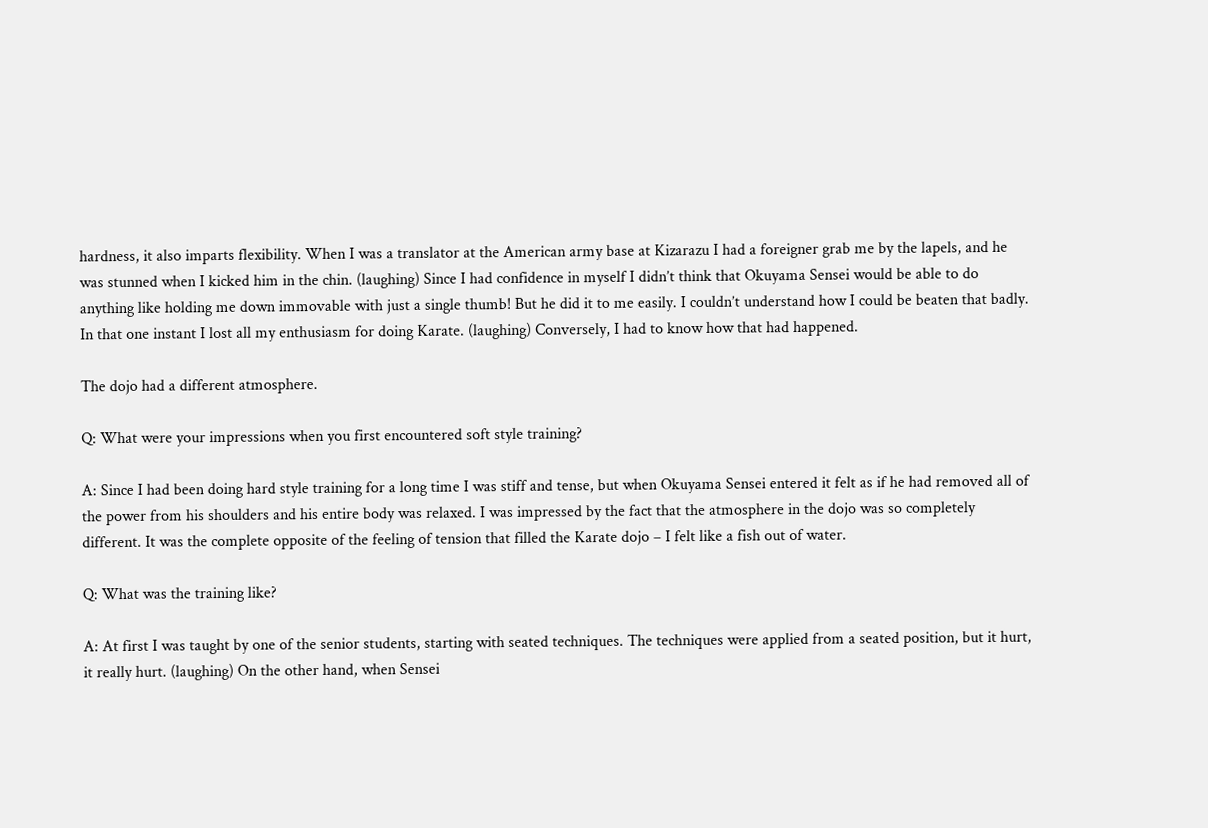hardness, it also imparts flexibility. When I was a translator at the American army base at Kizarazu I had a foreigner grab me by the lapels, and he was stunned when I kicked him in the chin. (laughing) Since I had confidence in myself I didn’t think that Okuyama Sensei would be able to do anything like holding me down immovable with just a single thumb! But he did it to me easily. I couldn’t understand how I could be beaten that badly. In that one instant I lost all my enthusiasm for doing Karate. (laughing) Conversely, I had to know how that had happened.

The dojo had a different atmosphere.

Q: What were your impressions when you first encountered soft style training?

A: Since I had been doing hard style training for a long time I was stiff and tense, but when Okuyama Sensei entered it felt as if he had removed all of the power from his shoulders and his entire body was relaxed. I was impressed by the fact that the atmosphere in the dojo was so completely different. It was the complete opposite of the feeling of tension that filled the Karate dojo – I felt like a fish out of water.

Q: What was the training like?

A: At first I was taught by one of the senior students, starting with seated techniques. The techniques were applied from a seated position, but it hurt, it really hurt. (laughing) On the other hand, when Sensei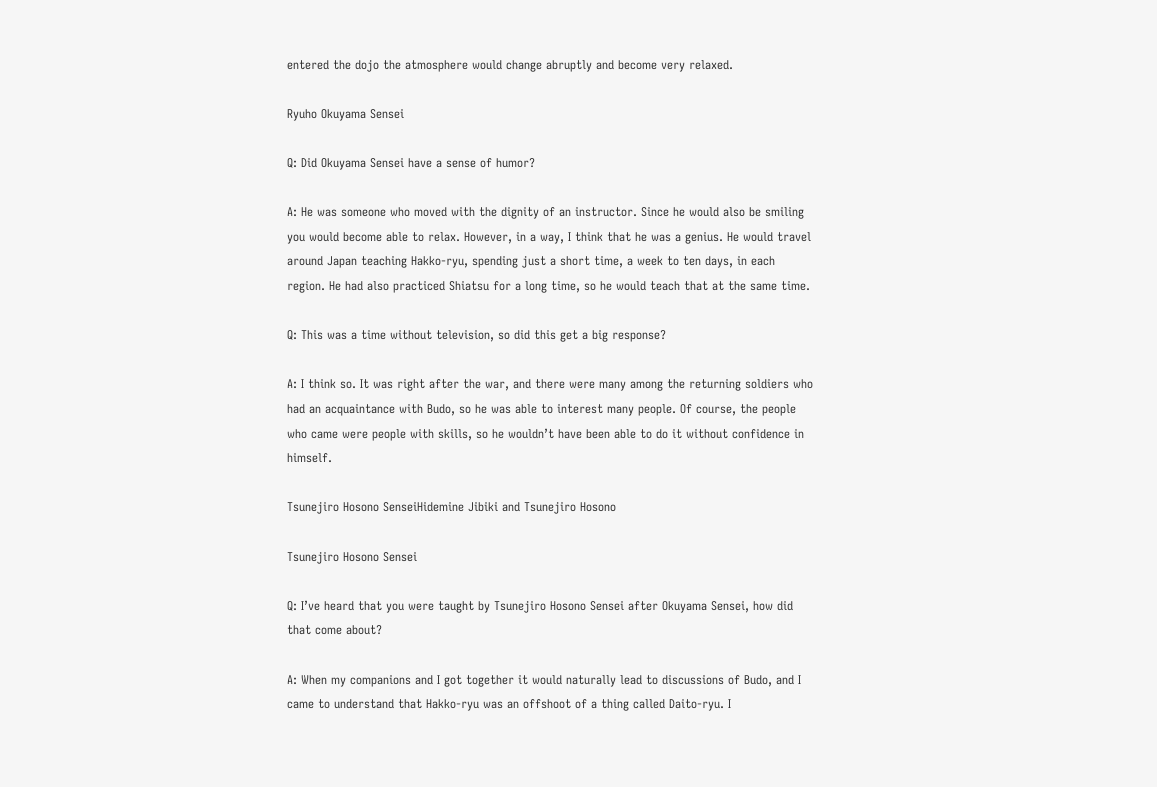entered the dojo the atmosphere would change abruptly and become very relaxed.

Ryuho Okuyama Sensei

Q: Did Okuyama Sensei have a sense of humor?

A: He was someone who moved with the dignity of an instructor. Since he would also be smiling you would become able to relax. However, in a way, I think that he was a genius. He would travel around Japan teaching Hakko-ryu, spending just a short time, a week to ten days, in each region. He had also practiced Shiatsu for a long time, so he would teach that at the same time.

Q: This was a time without television, so did this get a big response?

A: I think so. It was right after the war, and there were many among the returning soldiers who had an acquaintance with Budo, so he was able to interest many people. Of course, the people who came were people with skills, so he wouldn’t have been able to do it without confidence in himself.

Tsunejiro Hosono SenseiHidemine Jibiki and Tsunejiro Hosono

Tsunejiro Hosono Sensei

Q: I’ve heard that you were taught by Tsunejiro Hosono Sensei after Okuyama Sensei, how did that come about?

A: When my companions and I got together it would naturally lead to discussions of Budo, and I came to understand that Hakko-ryu was an offshoot of a thing called Daito-ryu. I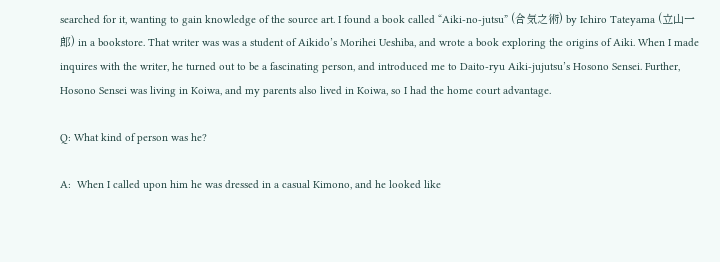searched for it, wanting to gain knowledge of the source art. I found a book called “Aiki-no-jutsu” (合気之術) by Ichiro Tateyama (立山一郎) in a bookstore. That writer was was a student of Aikido’s Morihei Ueshiba, and wrote a book exploring the origins of Aiki. When I made inquires with the writer, he turned out to be a fascinating person, and introduced me to Daito-ryu Aiki-jujutsu’s Hosono Sensei. Further, Hosono Sensei was living in Koiwa, and my parents also lived in Koiwa, so I had the home court advantage.

Q: What kind of person was he?

A:  When I called upon him he was dressed in a casual Kimono, and he looked like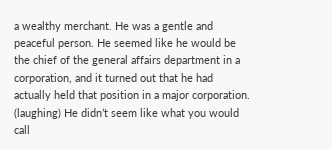a wealthy merchant. He was a gentle and peaceful person. He seemed like he would be the chief of the general affairs department in a corporation, and it turned out that he had actually held that position in a major corporation. (laughing) He didn’t seem like what you would call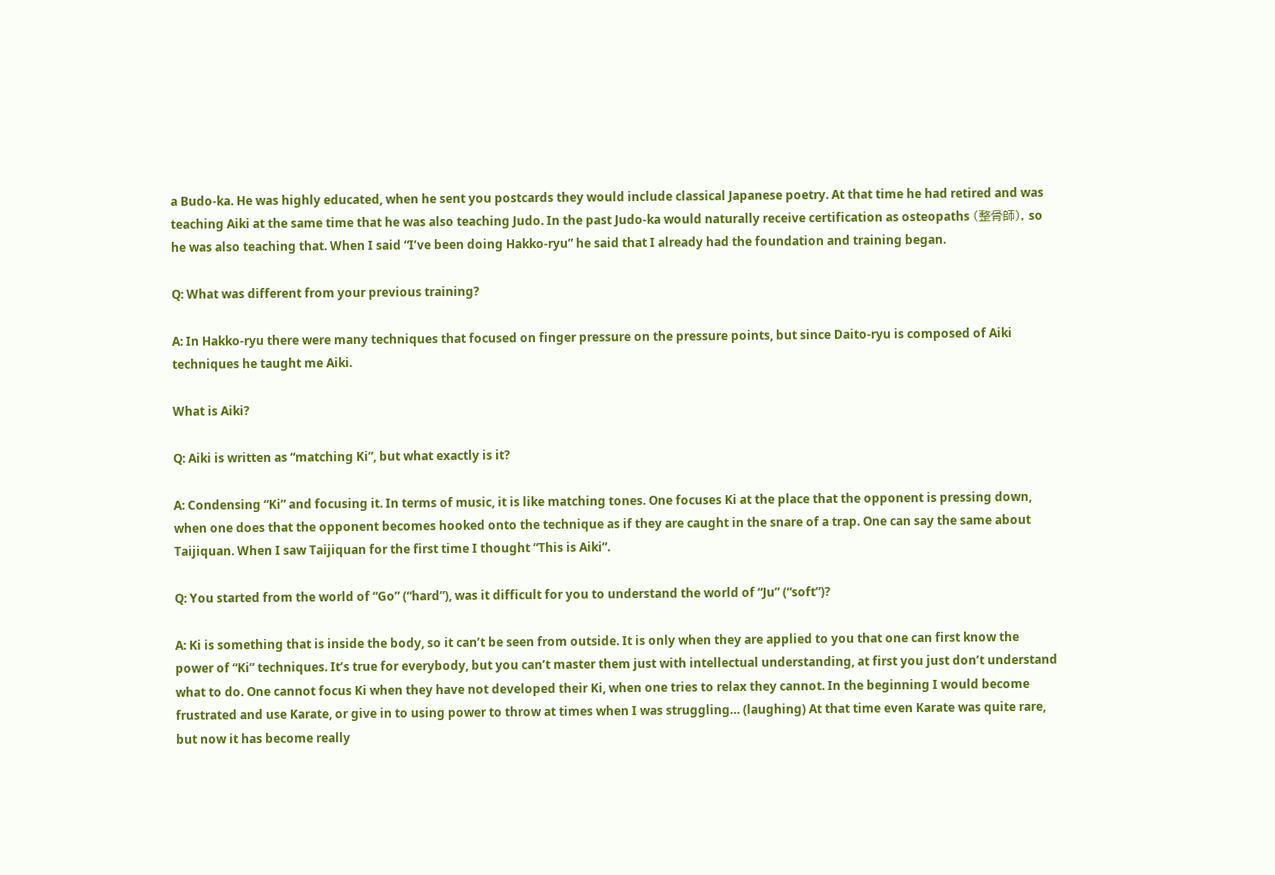a Budo-ka. He was highly educated, when he sent you postcards they would include classical Japanese poetry. At that time he had retired and was teaching Aiki at the same time that he was also teaching Judo. In the past Judo-ka would naturally receive certification as osteopaths (整骨師), so he was also teaching that. When I said “I’ve been doing Hakko-ryu” he said that I already had the foundation and training began.

Q: What was different from your previous training?

A: In Hakko-ryu there were many techniques that focused on finger pressure on the pressure points, but since Daito-ryu is composed of Aiki techniques he taught me Aiki.

What is Aiki?

Q: Aiki is written as “matching Ki”, but what exactly is it?

A: Condensing “Ki” and focusing it. In terms of music, it is like matching tones. One focuses Ki at the place that the opponent is pressing down, when one does that the opponent becomes hooked onto the technique as if they are caught in the snare of a trap. One can say the same about Taijiquan. When I saw Taijiquan for the first time I thought “This is Aiki”.

Q: You started from the world of “Go” (“hard”), was it difficult for you to understand the world of “Ju” (“soft”)?

A: Ki is something that is inside the body, so it can’t be seen from outside. It is only when they are applied to you that one can first know the power of “Ki” techniques. It’s true for everybody, but you can’t master them just with intellectual understanding, at first you just don’t understand what to do. One cannot focus Ki when they have not developed their Ki, when one tries to relax they cannot. In the beginning I would become frustrated and use Karate, or give in to using power to throw at times when I was struggling… (laughing) At that time even Karate was quite rare, but now it has become really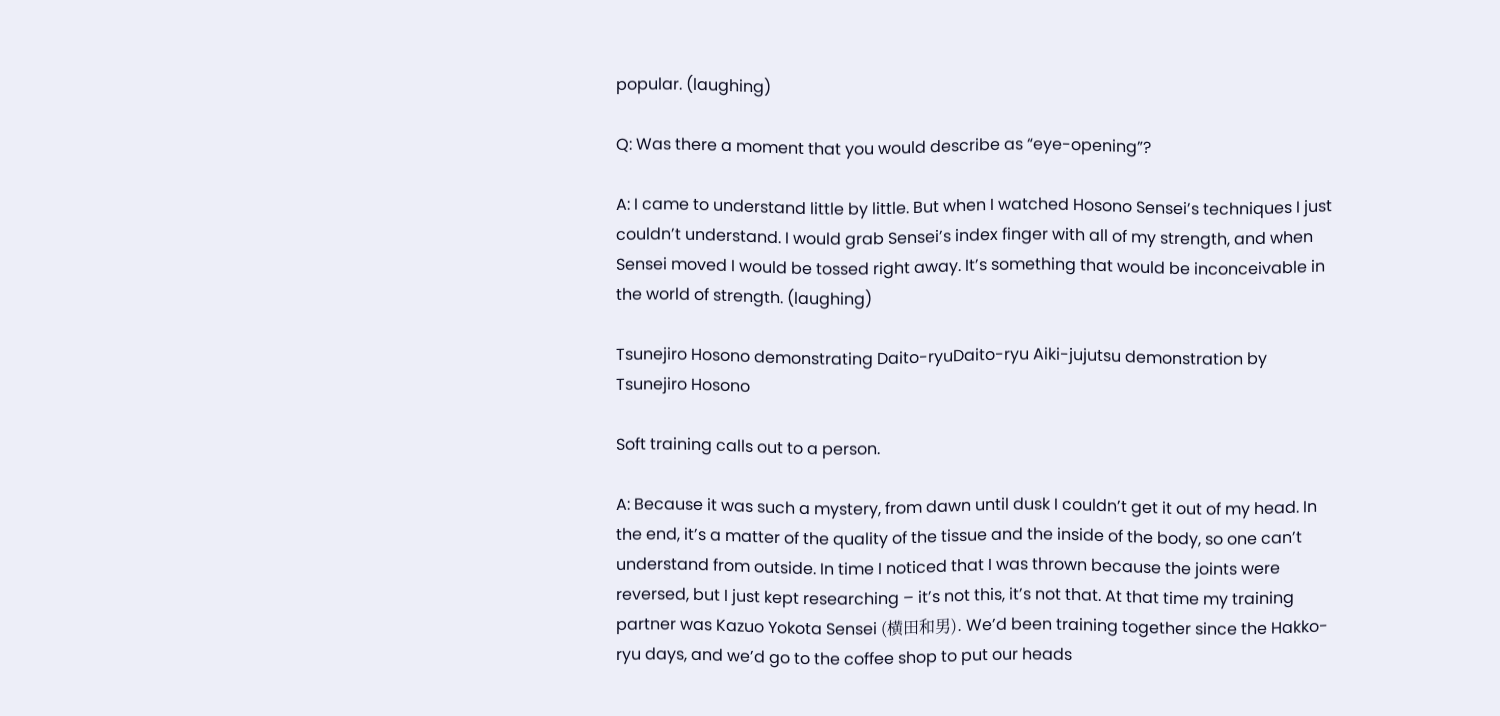popular. (laughing)

Q: Was there a moment that you would describe as “eye-opening”?

A: I came to understand little by little. But when I watched Hosono Sensei’s techniques I just couldn’t understand. I would grab Sensei’s index finger with all of my strength, and when Sensei moved I would be tossed right away. It’s something that would be inconceivable in the world of strength. (laughing)

Tsunejiro Hosono demonstrating Daito-ryuDaito-ryu Aiki-jujutsu demonstration by Tsunejiro Hosono

Soft training calls out to a person.

A: Because it was such a mystery, from dawn until dusk I couldn’t get it out of my head. In the end, it’s a matter of the quality of the tissue and the inside of the body, so one can’t understand from outside. In time I noticed that I was thrown because the joints were reversed, but I just kept researching – it’s not this, it’s not that. At that time my training partner was Kazuo Yokota Sensei (横田和男). We’d been training together since the Hakko-ryu days, and we’d go to the coffee shop to put our heads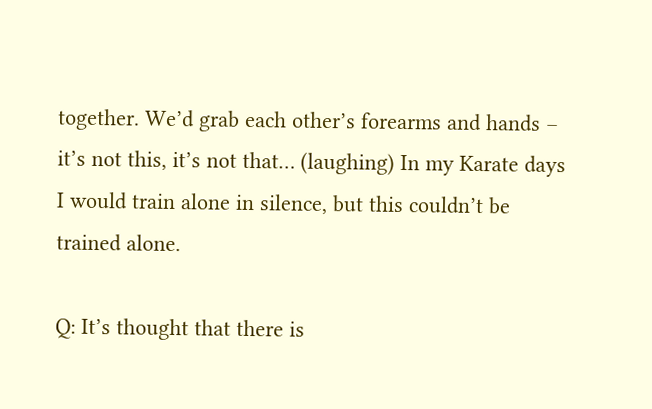together. We’d grab each other’s forearms and hands – it’s not this, it’s not that… (laughing) In my Karate days I would train alone in silence, but this couldn’t be trained alone.

Q: It’s thought that there is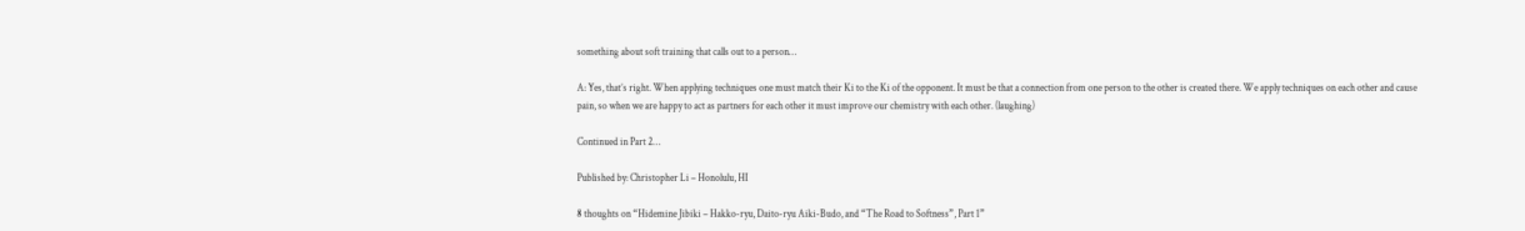something about soft training that calls out to a person…

A: Yes, that’s right. When applying techniques one must match their Ki to the Ki of the opponent. It must be that a connection from one person to the other is created there. We apply techniques on each other and cause pain, so when we are happy to act as partners for each other it must improve our chemistry with each other. (laughing)

Continued in Part 2…

Published by: Christopher Li – Honolulu, HI

8 thoughts on “Hidemine Jibiki – Hakko-ryu, Daito-ryu Aiki-Budo, and “The Road to Softness”, Part 1”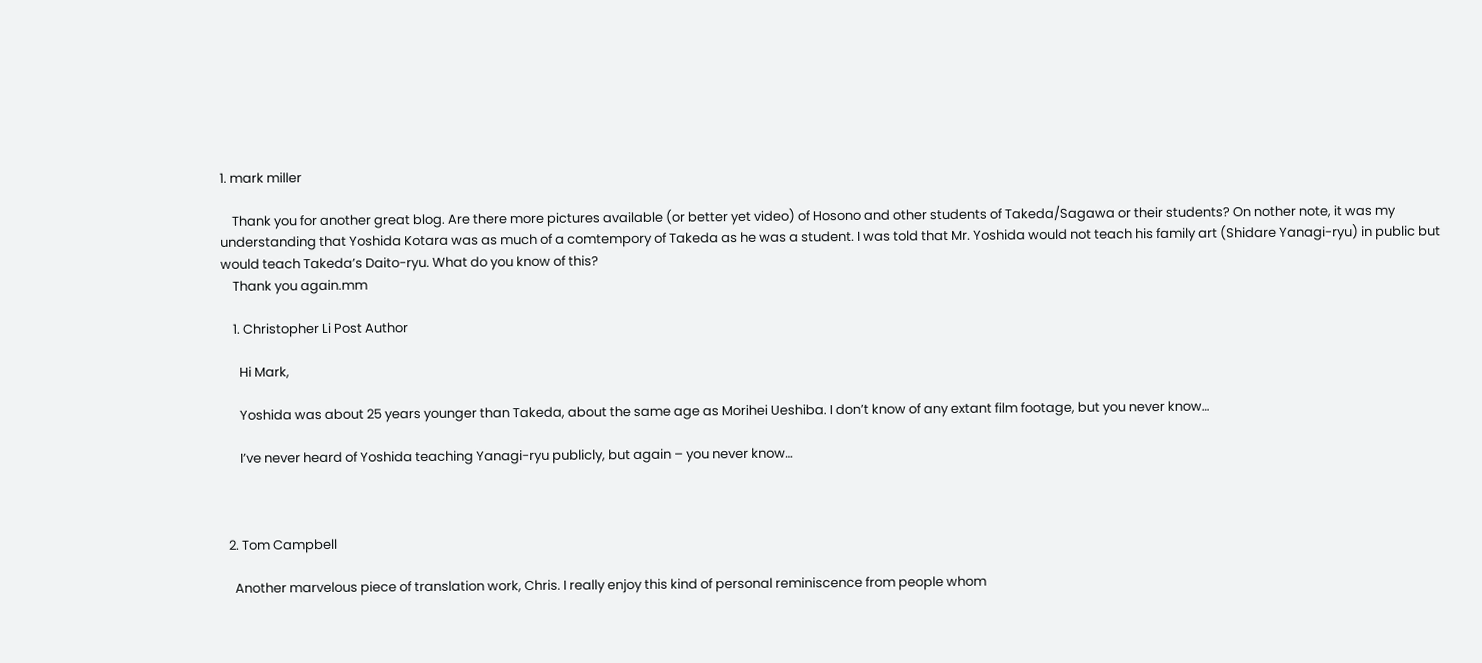1. mark miller

    Thank you for another great blog. Are there more pictures available (or better yet video) of Hosono and other students of Takeda/Sagawa or their students? On nother note, it was my understanding that Yoshida Kotara was as much of a comtempory of Takeda as he was a student. I was told that Mr. Yoshida would not teach his family art (Shidare Yanagi-ryu) in public but would teach Takeda’s Daito-ryu. What do you know of this?
    Thank you again.mm

    1. Christopher Li Post Author

      Hi Mark,

      Yoshida was about 25 years younger than Takeda, about the same age as Morihei Ueshiba. I don’t know of any extant film footage, but you never know…

      I’ve never heard of Yoshida teaching Yanagi-ryu publicly, but again – you never know…



  2. Tom Campbell

    Another marvelous piece of translation work, Chris. I really enjoy this kind of personal reminiscence from people whom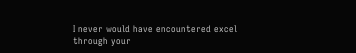I never would have encountered excel through your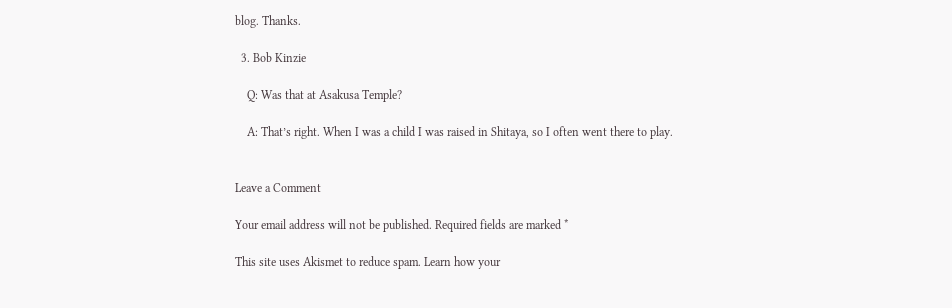blog. Thanks.

  3. Bob Kinzie

    Q: Was that at Asakusa Temple?

    A: That’s right. When I was a child I was raised in Shitaya, so I often went there to play.


Leave a Comment

Your email address will not be published. Required fields are marked *

This site uses Akismet to reduce spam. Learn how your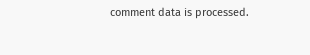comment data is processed.